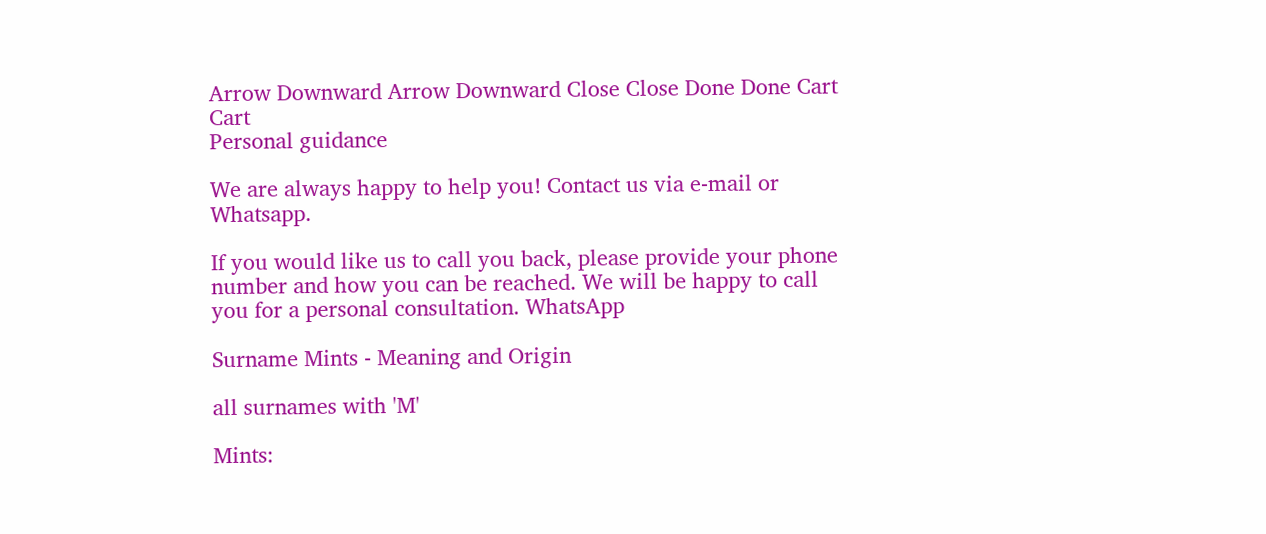Arrow Downward Arrow Downward Close Close Done Done Cart Cart
Personal guidance

We are always happy to help you! Contact us via e-mail or Whatsapp.

If you would like us to call you back, please provide your phone number and how you can be reached. We will be happy to call you for a personal consultation. WhatsApp

Surname Mints - Meaning and Origin

all surnames with 'M'

Mints: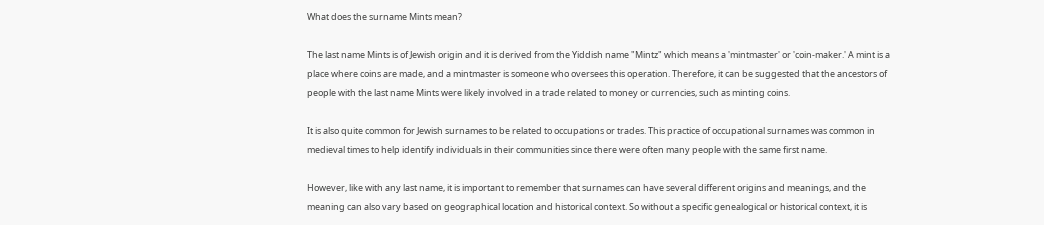What does the surname Mints mean?

The last name Mints is of Jewish origin and it is derived from the Yiddish name "Mintz" which means a 'mintmaster' or 'coin-maker.' A mint is a place where coins are made, and a mintmaster is someone who oversees this operation. Therefore, it can be suggested that the ancestors of people with the last name Mints were likely involved in a trade related to money or currencies, such as minting coins.

It is also quite common for Jewish surnames to be related to occupations or trades. This practice of occupational surnames was common in medieval times to help identify individuals in their communities since there were often many people with the same first name.

However, like with any last name, it is important to remember that surnames can have several different origins and meanings, and the meaning can also vary based on geographical location and historical context. So without a specific genealogical or historical context, it is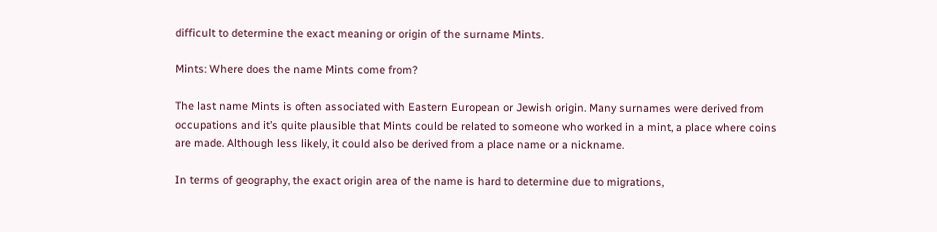difficult to determine the exact meaning or origin of the surname Mints.

Mints: Where does the name Mints come from?

The last name Mints is often associated with Eastern European or Jewish origin. Many surnames were derived from occupations and it’s quite plausible that Mints could be related to someone who worked in a mint, a place where coins are made. Although less likely, it could also be derived from a place name or a nickname.

In terms of geography, the exact origin area of the name is hard to determine due to migrations,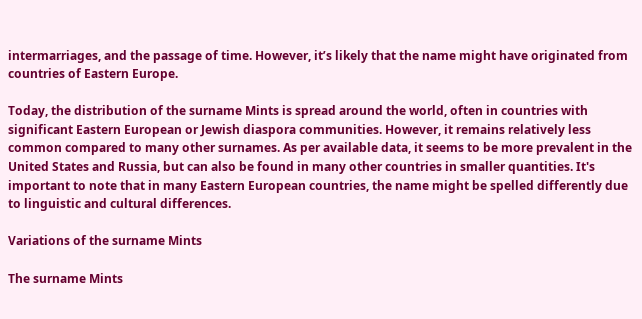intermarriages, and the passage of time. However, it’s likely that the name might have originated from countries of Eastern Europe.

Today, the distribution of the surname Mints is spread around the world, often in countries with significant Eastern European or Jewish diaspora communities. However, it remains relatively less common compared to many other surnames. As per available data, it seems to be more prevalent in the United States and Russia, but can also be found in many other countries in smaller quantities. It's important to note that in many Eastern European countries, the name might be spelled differently due to linguistic and cultural differences.

Variations of the surname Mints

The surname Mints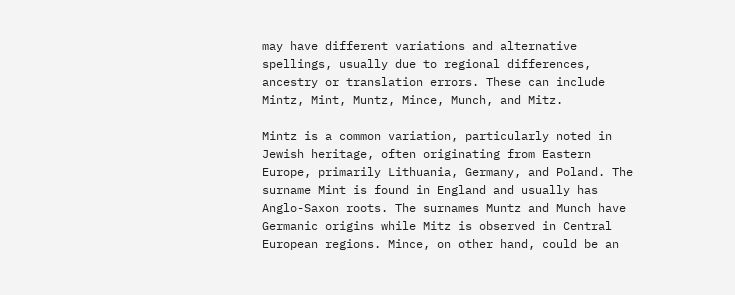may have different variations and alternative spellings, usually due to regional differences, ancestry or translation errors. These can include Mintz, Mint, Muntz, Mince, Munch, and Mitz.

Mintz is a common variation, particularly noted in Jewish heritage, often originating from Eastern Europe, primarily Lithuania, Germany, and Poland. The surname Mint is found in England and usually has Anglo-Saxon roots. The surnames Muntz and Munch have Germanic origins while Mitz is observed in Central European regions. Mince, on other hand, could be an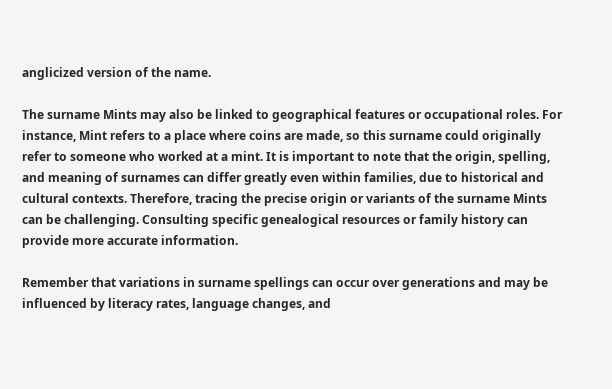anglicized version of the name.

The surname Mints may also be linked to geographical features or occupational roles. For instance, Mint refers to a place where coins are made, so this surname could originally refer to someone who worked at a mint. It is important to note that the origin, spelling, and meaning of surnames can differ greatly even within families, due to historical and cultural contexts. Therefore, tracing the precise origin or variants of the surname Mints can be challenging. Consulting specific genealogical resources or family history can provide more accurate information.

Remember that variations in surname spellings can occur over generations and may be influenced by literacy rates, language changes, and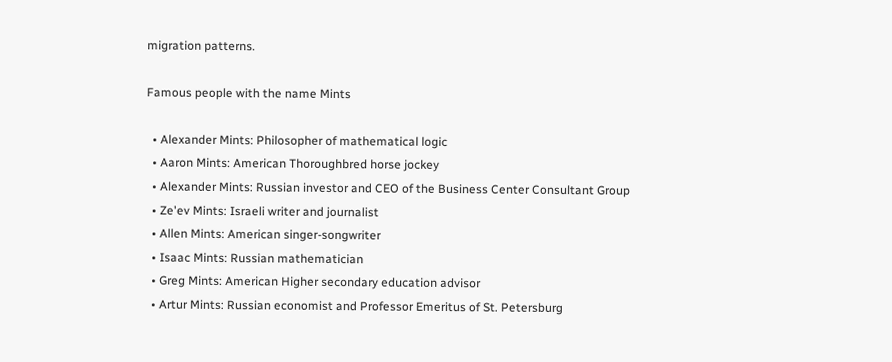migration patterns.

Famous people with the name Mints

  • Alexander Mints: Philosopher of mathematical logic
  • Aaron Mints: American Thoroughbred horse jockey
  • Alexander Mints: Russian investor and CEO of the Business Center Consultant Group
  • Ze'ev Mints: Israeli writer and journalist
  • Allen Mints: American singer-songwriter
  • Isaac Mints: Russian mathematician
  • Greg Mints: American Higher secondary education advisor
  • Artur Mints: Russian economist and Professor Emeritus of St. Petersburg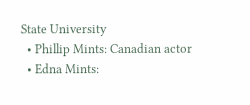State University
  • Phillip Mints: Canadian actor
  • Edna Mints: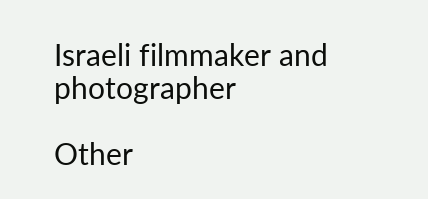Israeli filmmaker and photographer

Other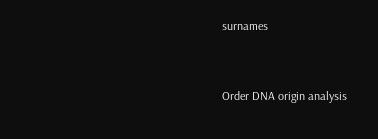surnames


Order DNA origin analysis